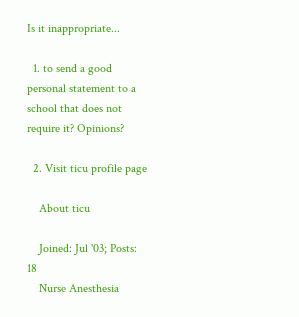Is it inappropriate...

  1. to send a good personal statement to a school that does not require it? Opinions?

  2. Visit ticu profile page

    About ticu

    Joined: Jul '03; Posts: 18
    Nurse Anesthesia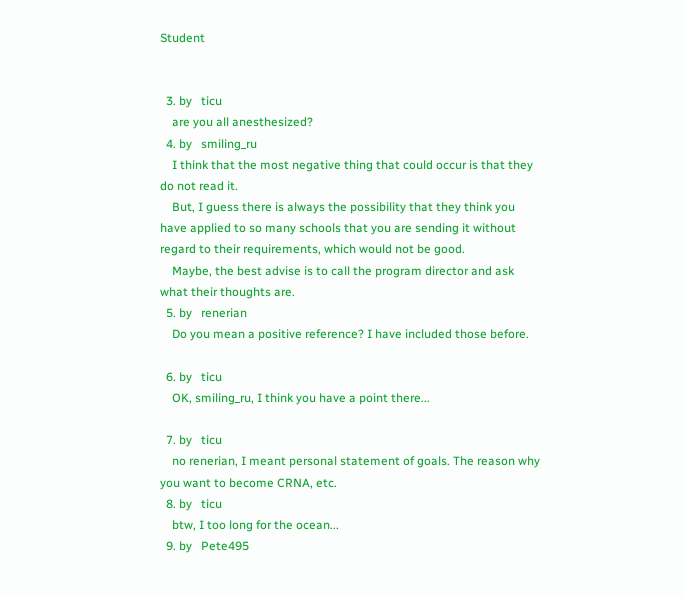Student


  3. by   ticu
    are you all anesthesized?
  4. by   smiling_ru
    I think that the most negative thing that could occur is that they do not read it.
    But, I guess there is always the possibility that they think you have applied to so many schools that you are sending it without regard to their requirements, which would not be good.
    Maybe, the best advise is to call the program director and ask what their thoughts are.
  5. by   renerian
    Do you mean a positive reference? I have included those before.

  6. by   ticu
    OK, smiling_ru, I think you have a point there...

  7. by   ticu
    no renerian, I meant personal statement of goals. The reason why you want to become CRNA, etc.
  8. by   ticu
    btw, I too long for the ocean...
  9. by   Pete495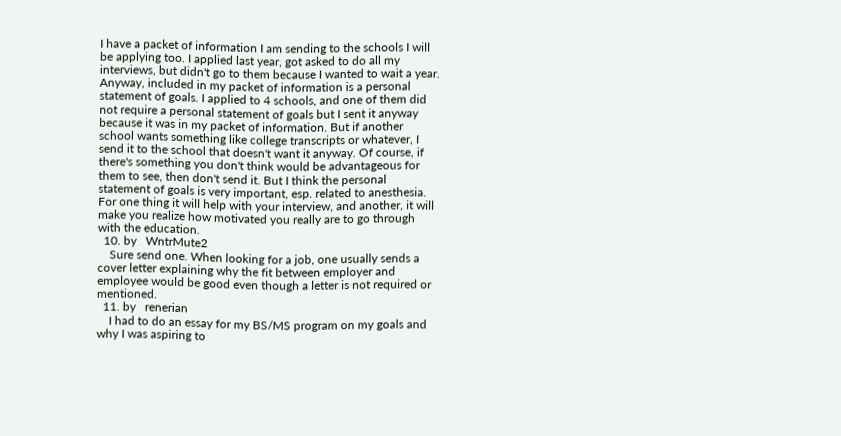I have a packet of information I am sending to the schools I will be applying too. I applied last year, got asked to do all my interviews, but didn't go to them because I wanted to wait a year. Anyway, included in my packet of information is a personal statement of goals. I applied to 4 schools, and one of them did not require a personal statement of goals but I sent it anyway because it was in my packet of information. But if another school wants something like college transcripts or whatever, I send it to the school that doesn't want it anyway. Of course, if there's something you don't think would be advantageous for them to see, then don't send it. But I think the personal statement of goals is very important, esp. related to anesthesia. For one thing it will help with your interview, and another, it will make you realize how motivated you really are to go through with the education.
  10. by   WntrMute2
    Sure send one. When looking for a job, one usually sends a cover letter explaining why the fit between employer and employee would be good even though a letter is not required or mentioned.
  11. by   renerian
    I had to do an essay for my BS/MS program on my goals and why I was aspiring to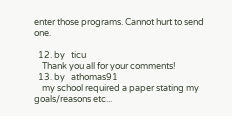enter those programs. Cannot hurt to send one.

  12. by   ticu
    Thank you all for your comments!
  13. by   athomas91
    my school required a paper stating my goals/reasons etc...